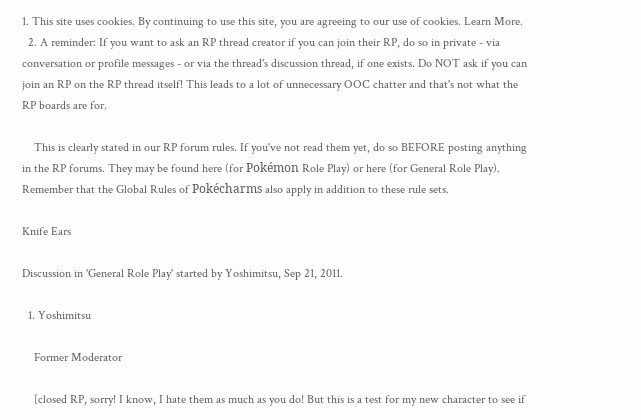1. This site uses cookies. By continuing to use this site, you are agreeing to our use of cookies. Learn More.
  2. A reminder: If you want to ask an RP thread creator if you can join their RP, do so in private - via conversation or profile messages - or via the thread's discussion thread, if one exists. Do NOT ask if you can join an RP on the RP thread itself! This leads to a lot of unnecessary OOC chatter and that's not what the RP boards are for.

    This is clearly stated in our RP forum rules. If you've not read them yet, do so BEFORE posting anything in the RP forums. They may be found here (for Pokémon Role Play) or here (for General Role Play). Remember that the Global Rules of Pokécharms also apply in addition to these rule sets.

Knife Ears

Discussion in 'General Role Play' started by Yoshimitsu, Sep 21, 2011.

  1. Yoshimitsu

    Former Moderator

    [closed RP, sorry! I know, I hate them as much as you do! But this is a test for my new character to see if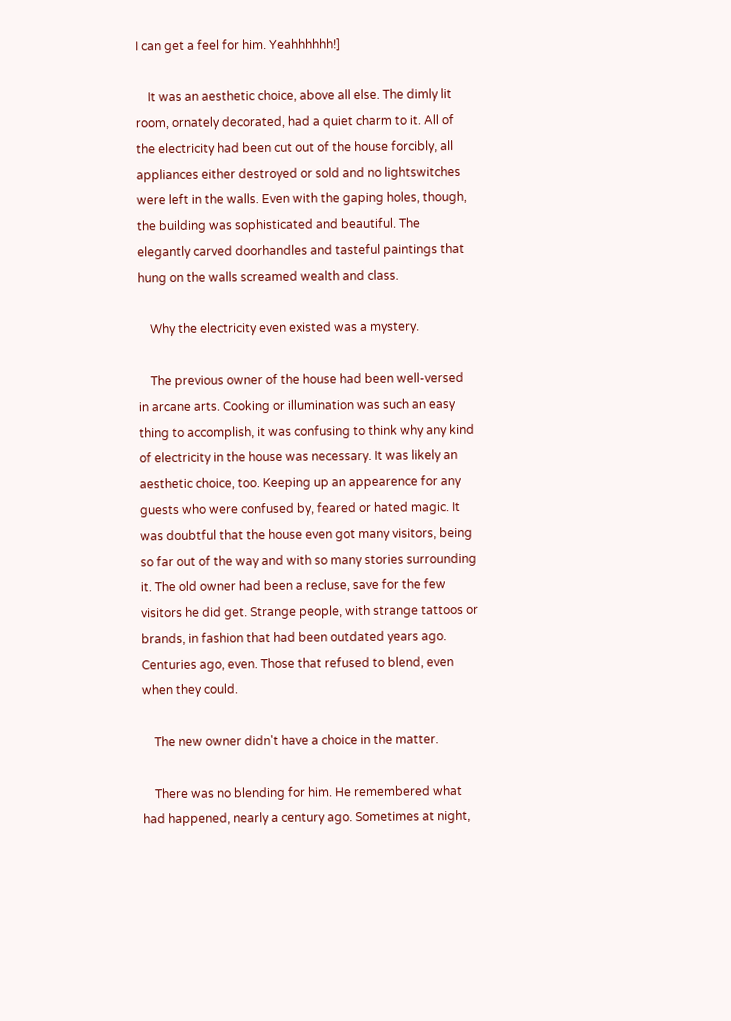I can get a feel for him. Yeahhhhhh!]

    It was an aesthetic choice, above all else. The dimly lit room, ornately decorated, had a quiet charm to it. All of the electricity had been cut out of the house forcibly, all appliances either destroyed or sold and no lightswitches were left in the walls. Even with the gaping holes, though, the building was sophisticated and beautiful. The elegantly carved doorhandles and tasteful paintings that hung on the walls screamed wealth and class.

    Why the electricity even existed was a mystery.

    The previous owner of the house had been well-versed in arcane arts. Cooking or illumination was such an easy thing to accomplish, it was confusing to think why any kind of electricity in the house was necessary. It was likely an aesthetic choice, too. Keeping up an appearence for any guests who were confused by, feared or hated magic. It was doubtful that the house even got many visitors, being so far out of the way and with so many stories surrounding it. The old owner had been a recluse, save for the few visitors he did get. Strange people, with strange tattoos or brands, in fashion that had been outdated years ago. Centuries ago, even. Those that refused to blend, even when they could.

    The new owner didn't have a choice in the matter.

    There was no blending for him. He remembered what had happened, nearly a century ago. Sometimes at night,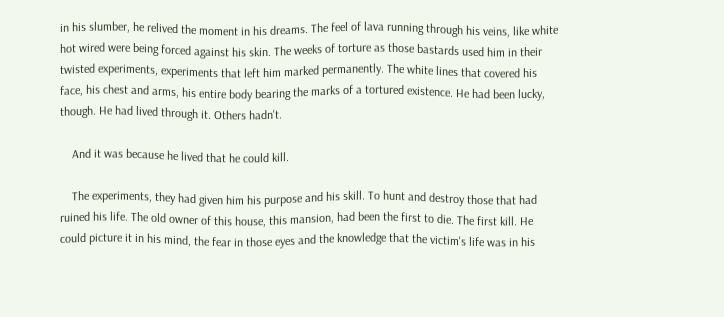in his slumber, he relived the moment in his dreams. The feel of lava running through his veins, like white hot wired were being forced against his skin. The weeks of torture as those bastards used him in their twisted experiments, experiments that left him marked permanently. The white lines that covered his face, his chest and arms, his entire body bearing the marks of a tortured existence. He had been lucky, though. He had lived through it. Others hadn't.

    And it was because he lived that he could kill.

    The experiments, they had given him his purpose and his skill. To hunt and destroy those that had ruined his life. The old owner of this house, this mansion, had been the first to die. The first kill. He could picture it in his mind, the fear in those eyes and the knowledge that the victim's life was in his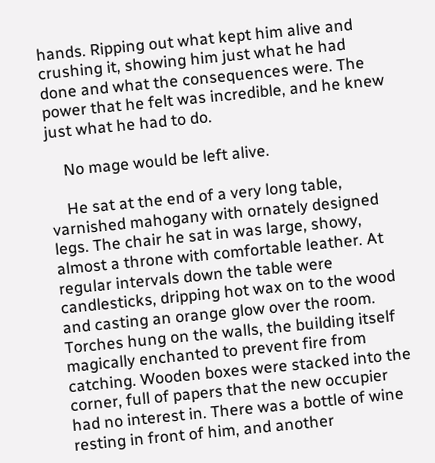hands. Ripping out what kept him alive and crushing it, showing him just what he had done and what the consequences were. The power that he felt was incredible, and he knew just what he had to do.

    No mage would be left alive.

    He sat at the end of a very long table, varnished mahogany with ornately designed legs. The chair he sat in was large, showy, almost a throne with comfortable leather. At regular intervals down the table were candlesticks, dripping hot wax on to the wood and casting an orange glow over the room. Torches hung on the walls, the building itself magically enchanted to prevent fire from catching. Wooden boxes were stacked into the corner, full of papers that the new occupier had no interest in. There was a bottle of wine resting in front of him, and another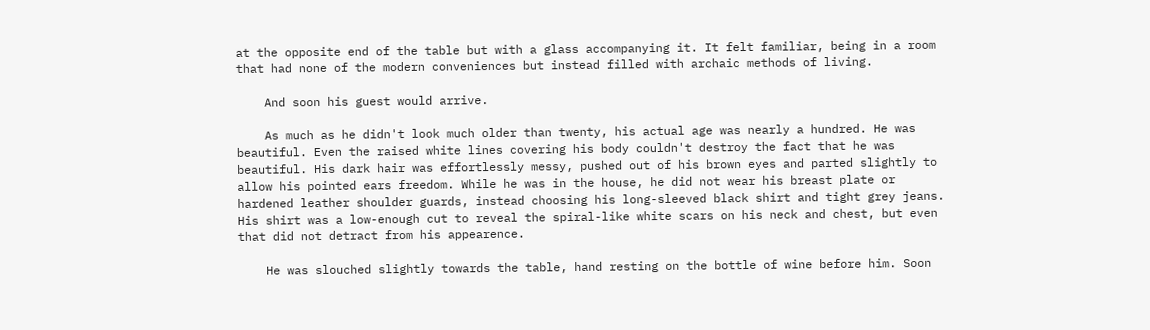at the opposite end of the table but with a glass accompanying it. It felt familiar, being in a room that had none of the modern conveniences but instead filled with archaic methods of living.

    And soon his guest would arrive.

    As much as he didn't look much older than twenty, his actual age was nearly a hundred. He was beautiful. Even the raised white lines covering his body couldn't destroy the fact that he was beautiful. His dark hair was effortlessly messy, pushed out of his brown eyes and parted slightly to allow his pointed ears freedom. While he was in the house, he did not wear his breast plate or hardened leather shoulder guards, instead choosing his long-sleeved black shirt and tight grey jeans. His shirt was a low-enough cut to reveal the spiral-like white scars on his neck and chest, but even that did not detract from his appearence.

    He was slouched slightly towards the table, hand resting on the bottle of wine before him. Soon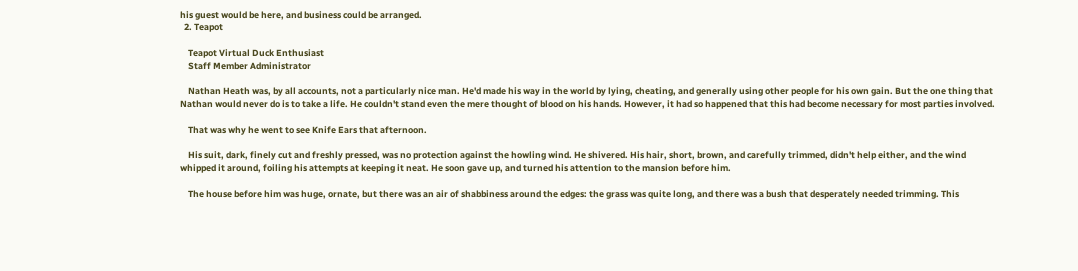his guest would be here, and business could be arranged.
  2. Teapot

    Teapot Virtual Duck Enthusiast
    Staff Member Administrator

    Nathan Heath was, by all accounts, not a particularly nice man. He'd made his way in the world by lying, cheating, and generally using other people for his own gain. But the one thing that Nathan would never do is to take a life. He couldn't stand even the mere thought of blood on his hands. However, it had so happened that this had become necessary for most parties involved.

    That was why he went to see Knife Ears that afternoon.

    His suit, dark, finely cut and freshly pressed, was no protection against the howling wind. He shivered. His hair, short, brown, and carefully trimmed, didn't help either, and the wind whipped it around, foiling his attempts at keeping it neat. He soon gave up, and turned his attention to the mansion before him.

    The house before him was huge, ornate, but there was an air of shabbiness around the edges: the grass was quite long, and there was a bush that desperately needed trimming. This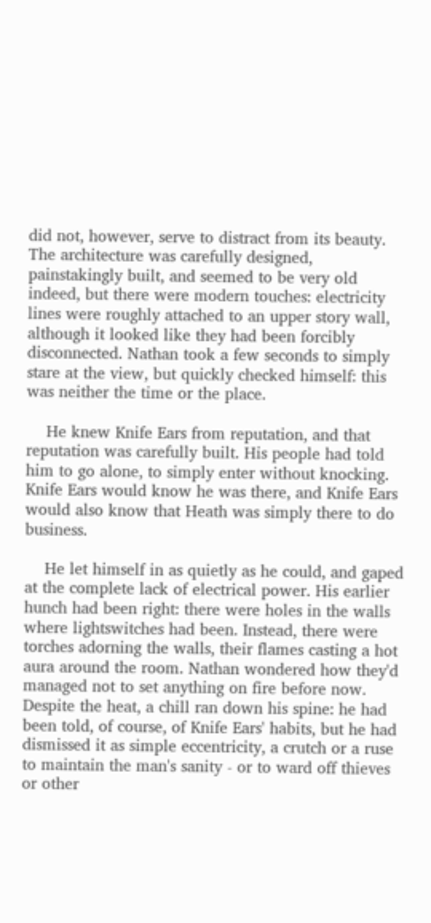did not, however, serve to distract from its beauty. The architecture was carefully designed, painstakingly built, and seemed to be very old indeed, but there were modern touches: electricity lines were roughly attached to an upper story wall, although it looked like they had been forcibly disconnected. Nathan took a few seconds to simply stare at the view, but quickly checked himself: this was neither the time or the place.

    He knew Knife Ears from reputation, and that reputation was carefully built. His people had told him to go alone, to simply enter without knocking. Knife Ears would know he was there, and Knife Ears would also know that Heath was simply there to do business.

    He let himself in as quietly as he could, and gaped at the complete lack of electrical power. His earlier hunch had been right: there were holes in the walls where lightswitches had been. Instead, there were torches adorning the walls, their flames casting a hot aura around the room. Nathan wondered how they'd managed not to set anything on fire before now. Despite the heat, a chill ran down his spine: he had been told, of course, of Knife Ears' habits, but he had dismissed it as simple eccentricity, a crutch or a ruse to maintain the man's sanity - or to ward off thieves or other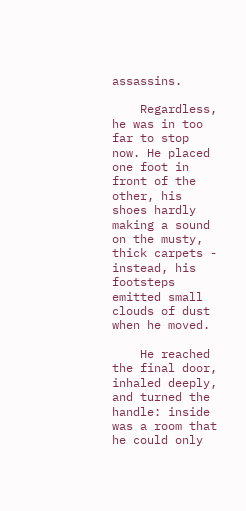assassins.

    Regardless, he was in too far to stop now. He placed one foot in front of the other, his shoes hardly making a sound on the musty, thick carpets - instead, his footsteps emitted small clouds of dust when he moved.

    He reached the final door, inhaled deeply, and turned the handle: inside was a room that he could only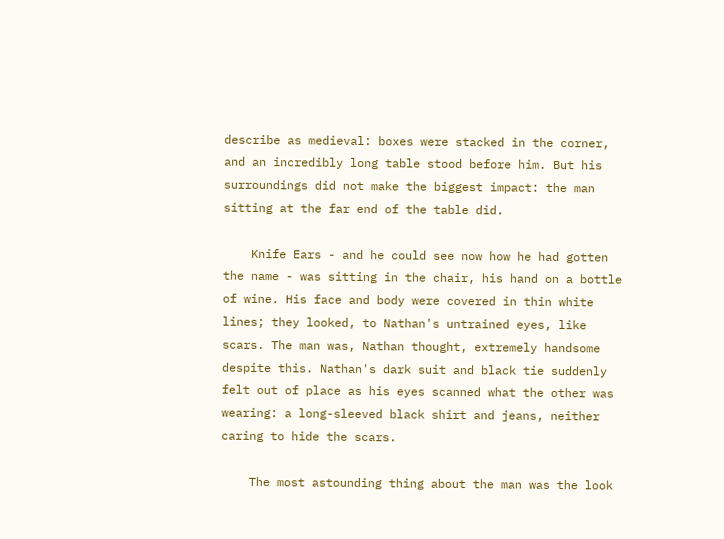describe as medieval: boxes were stacked in the corner, and an incredibly long table stood before him. But his surroundings did not make the biggest impact: the man sitting at the far end of the table did.

    Knife Ears - and he could see now how he had gotten the name - was sitting in the chair, his hand on a bottle of wine. His face and body were covered in thin white lines; they looked, to Nathan's untrained eyes, like scars. The man was, Nathan thought, extremely handsome despite this. Nathan's dark suit and black tie suddenly felt out of place as his eyes scanned what the other was wearing: a long-sleeved black shirt and jeans, neither caring to hide the scars.

    The most astounding thing about the man was the look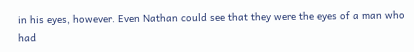in his eyes, however. Even Nathan could see that they were the eyes of a man who had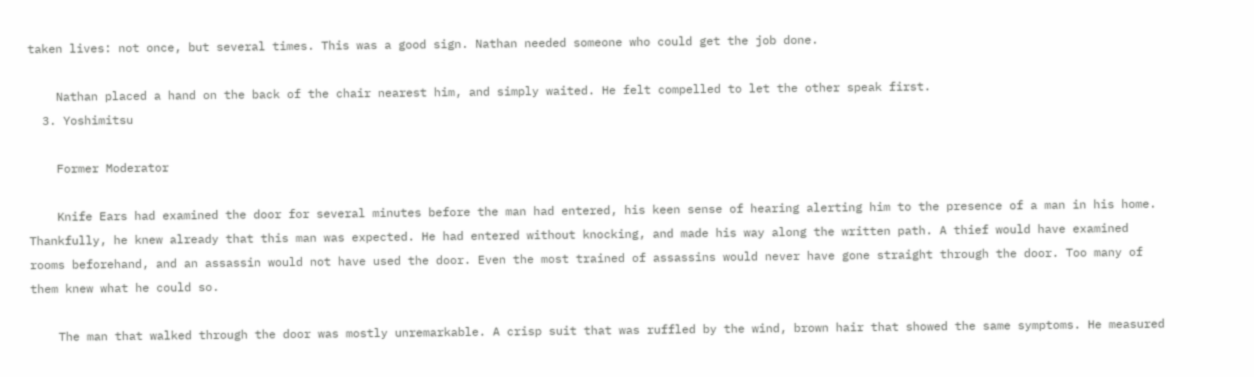taken lives: not once, but several times. This was a good sign. Nathan needed someone who could get the job done.

    Nathan placed a hand on the back of the chair nearest him, and simply waited. He felt compelled to let the other speak first.
  3. Yoshimitsu

    Former Moderator

    Knife Ears had examined the door for several minutes before the man had entered, his keen sense of hearing alerting him to the presence of a man in his home. Thankfully, he knew already that this man was expected. He had entered without knocking, and made his way along the written path. A thief would have examined rooms beforehand, and an assassin would not have used the door. Even the most trained of assassins would never have gone straight through the door. Too many of them knew what he could so.

    The man that walked through the door was mostly unremarkable. A crisp suit that was ruffled by the wind, brown hair that showed the same symptoms. He measured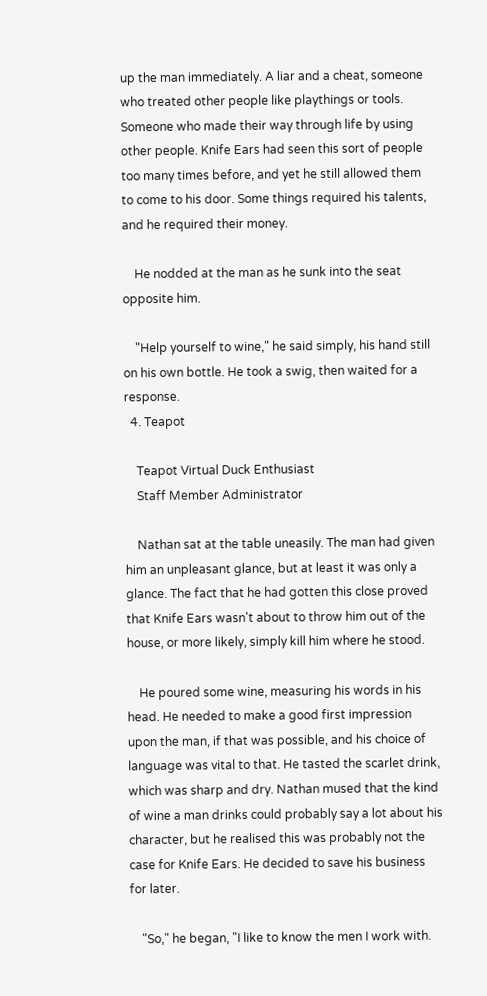up the man immediately. A liar and a cheat, someone who treated other people like playthings or tools. Someone who made their way through life by using other people. Knife Ears had seen this sort of people too many times before, and yet he still allowed them to come to his door. Some things required his talents, and he required their money.

    He nodded at the man as he sunk into the seat opposite him.

    "Help yourself to wine," he said simply, his hand still on his own bottle. He took a swig, then waited for a response.
  4. Teapot

    Teapot Virtual Duck Enthusiast
    Staff Member Administrator

    Nathan sat at the table uneasily. The man had given him an unpleasant glance, but at least it was only a glance. The fact that he had gotten this close proved that Knife Ears wasn't about to throw him out of the house, or more likely, simply kill him where he stood.

    He poured some wine, measuring his words in his head. He needed to make a good first impression upon the man, if that was possible, and his choice of language was vital to that. He tasted the scarlet drink, which was sharp and dry. Nathan mused that the kind of wine a man drinks could probably say a lot about his character, but he realised this was probably not the case for Knife Ears. He decided to save his business for later.

    "So," he began, "I like to know the men I work with.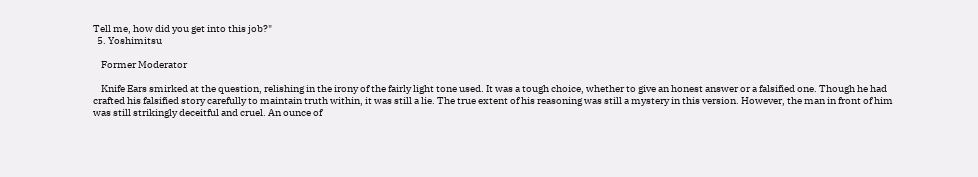Tell me, how did you get into this job?"
  5. Yoshimitsu

    Former Moderator

    Knife Ears smirked at the question, relishing in the irony of the fairly light tone used. It was a tough choice, whether to give an honest answer or a falsified one. Though he had crafted his falsified story carefully to maintain truth within, it was still a lie. The true extent of his reasoning was still a mystery in this version. However, the man in front of him was still strikingly deceitful and cruel. An ounce of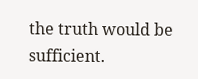the truth would be sufficient.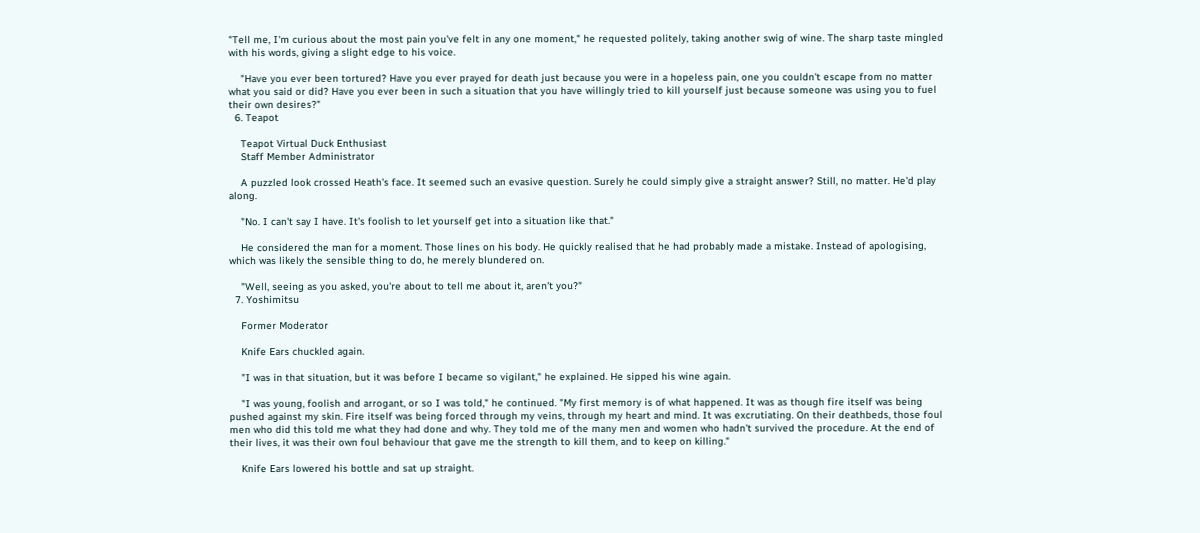"Tell me, I'm curious about the most pain you've felt in any one moment," he requested politely, taking another swig of wine. The sharp taste mingled with his words, giving a slight edge to his voice.

    "Have you ever been tortured? Have you ever prayed for death just because you were in a hopeless pain, one you couldn't escape from no matter what you said or did? Have you ever been in such a situation that you have willingly tried to kill yourself just because someone was using you to fuel their own desires?"
  6. Teapot

    Teapot Virtual Duck Enthusiast
    Staff Member Administrator

    A puzzled look crossed Heath's face. It seemed such an evasive question. Surely he could simply give a straight answer? Still, no matter. He'd play along.

    "No. I can't say I have. It's foolish to let yourself get into a situation like that."

    He considered the man for a moment. Those lines on his body. He quickly realised that he had probably made a mistake. Instead of apologising, which was likely the sensible thing to do, he merely blundered on.

    "Well, seeing as you asked, you're about to tell me about it, aren't you?"
  7. Yoshimitsu

    Former Moderator

    Knife Ears chuckled again.

    "I was in that situation, but it was before I became so vigilant," he explained. He sipped his wine again.

    "I was young, foolish and arrogant, or so I was told," he continued. "My first memory is of what happened. It was as though fire itself was being pushed against my skin. Fire itself was being forced through my veins, through my heart and mind. It was excrutiating. On their deathbeds, those foul men who did this told me what they had done and why. They told me of the many men and women who hadn't survived the procedure. At the end of their lives, it was their own foul behaviour that gave me the strength to kill them, and to keep on killing."

    Knife Ears lowered his bottle and sat up straight.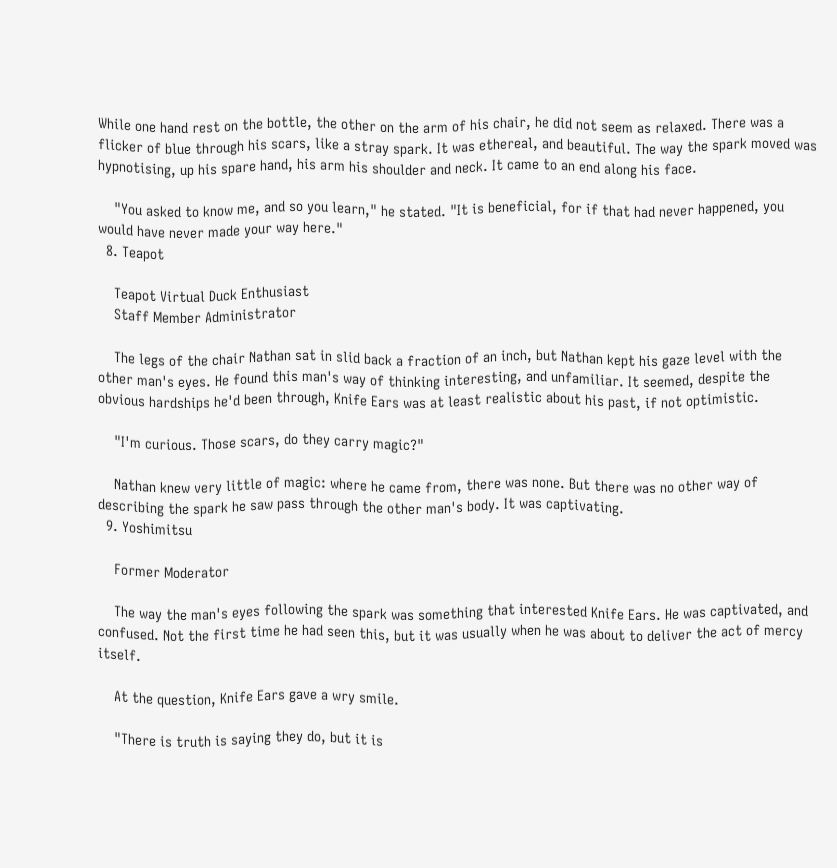While one hand rest on the bottle, the other on the arm of his chair, he did not seem as relaxed. There was a flicker of blue through his scars, like a stray spark. It was ethereal, and beautiful. The way the spark moved was hypnotising, up his spare hand, his arm his shoulder and neck. It came to an end along his face.

    "You asked to know me, and so you learn," he stated. "It is beneficial, for if that had never happened, you would have never made your way here."
  8. Teapot

    Teapot Virtual Duck Enthusiast
    Staff Member Administrator

    The legs of the chair Nathan sat in slid back a fraction of an inch, but Nathan kept his gaze level with the other man's eyes. He found this man's way of thinking interesting, and unfamiliar. It seemed, despite the obvious hardships he'd been through, Knife Ears was at least realistic about his past, if not optimistic.

    "I'm curious. Those scars, do they carry magic?"

    Nathan knew very little of magic: where he came from, there was none. But there was no other way of describing the spark he saw pass through the other man's body. It was captivating.
  9. Yoshimitsu

    Former Moderator

    The way the man's eyes following the spark was something that interested Knife Ears. He was captivated, and confused. Not the first time he had seen this, but it was usually when he was about to deliver the act of mercy itself.

    At the question, Knife Ears gave a wry smile.

    "There is truth is saying they do, but it is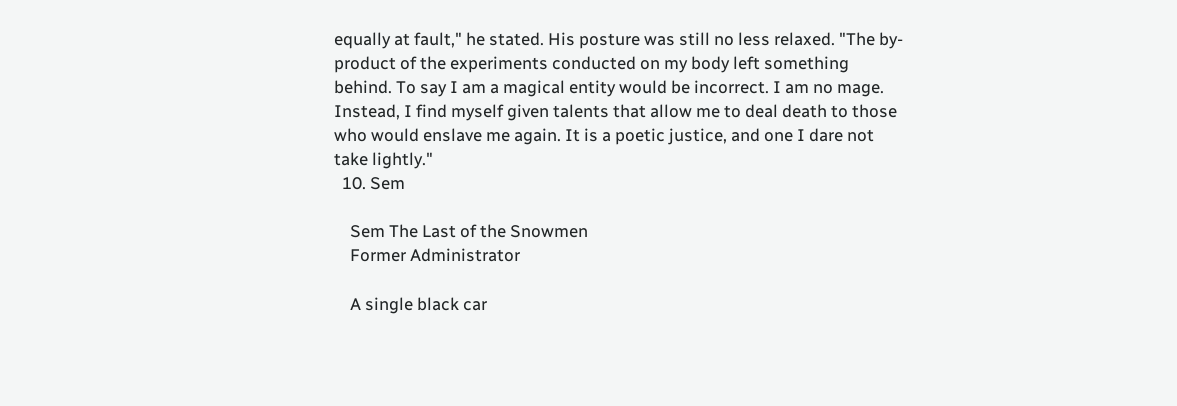equally at fault," he stated. His posture was still no less relaxed. "The by-product of the experiments conducted on my body left something behind. To say I am a magical entity would be incorrect. I am no mage. Instead, I find myself given talents that allow me to deal death to those who would enslave me again. It is a poetic justice, and one I dare not take lightly."
  10. Sem

    Sem The Last of the Snowmen
    Former Administrator

    A single black car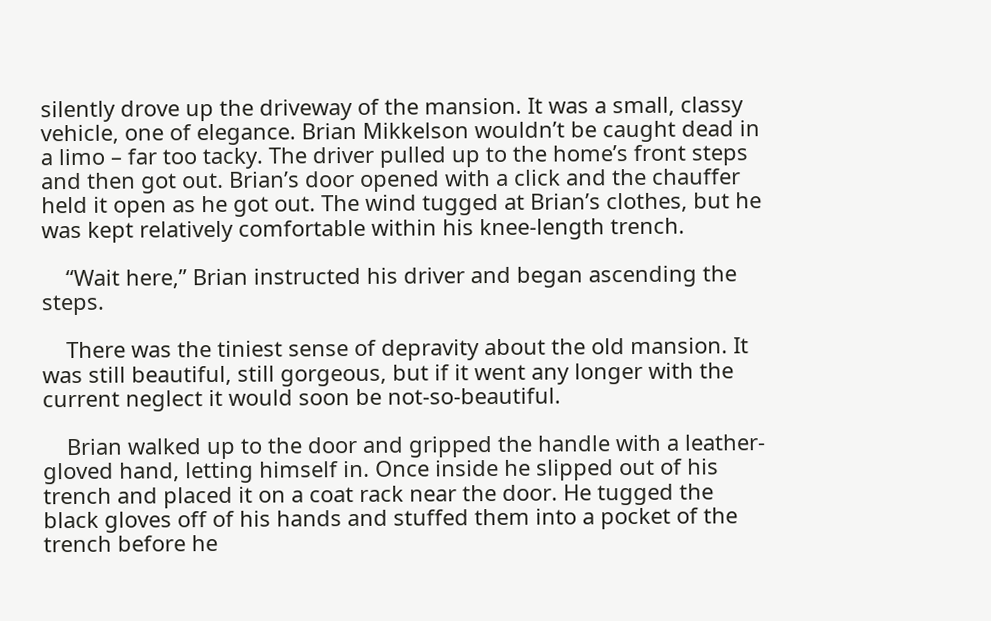silently drove up the driveway of the mansion. It was a small, classy vehicle, one of elegance. Brian Mikkelson wouldn’t be caught dead in a limo – far too tacky. The driver pulled up to the home’s front steps and then got out. Brian’s door opened with a click and the chauffer held it open as he got out. The wind tugged at Brian’s clothes, but he was kept relatively comfortable within his knee-length trench.

    “Wait here,” Brian instructed his driver and began ascending the steps.

    There was the tiniest sense of depravity about the old mansion. It was still beautiful, still gorgeous, but if it went any longer with the current neglect it would soon be not-so-beautiful.

    Brian walked up to the door and gripped the handle with a leather-gloved hand, letting himself in. Once inside he slipped out of his trench and placed it on a coat rack near the door. He tugged the black gloves off of his hands and stuffed them into a pocket of the trench before he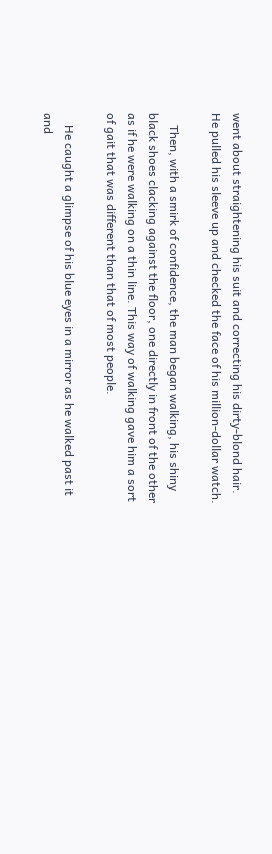went about straightening his suit and correcting his dirty-blond hair. He pulled his sleeve up and checked the face of his million-dollar watch.

    Then, with a smirk of confidence, the man began walking, his shiny black shoes clacking against the floor, one directly in front of the other as if he were walking on a thin line. This way of walking gave him a sort of gait that was different than that of most people.

    He caught a glimpse of his blue eyes in a mirror as he walked past it and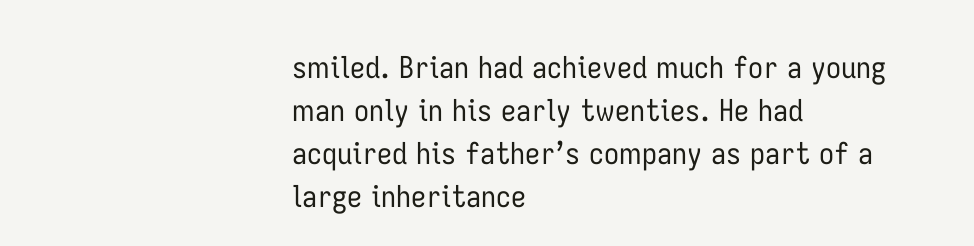smiled. Brian had achieved much for a young man only in his early twenties. He had acquired his father’s company as part of a large inheritance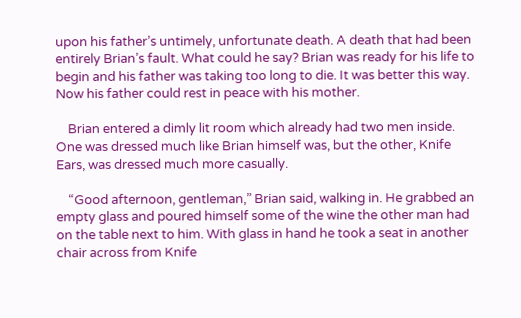upon his father’s untimely, unfortunate death. A death that had been entirely Brian’s fault. What could he say? Brian was ready for his life to begin and his father was taking too long to die. It was better this way. Now his father could rest in peace with his mother.

    Brian entered a dimly lit room which already had two men inside. One was dressed much like Brian himself was, but the other, Knife Ears, was dressed much more casually.

    “Good afternoon, gentleman,” Brian said, walking in. He grabbed an empty glass and poured himself some of the wine the other man had on the table next to him. With glass in hand he took a seat in another chair across from Knife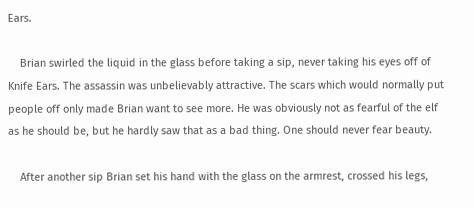Ears.

    Brian swirled the liquid in the glass before taking a sip, never taking his eyes off of Knife Ears. The assassin was unbelievably attractive. The scars which would normally put people off only made Brian want to see more. He was obviously not as fearful of the elf as he should be, but he hardly saw that as a bad thing. One should never fear beauty.

    After another sip Brian set his hand with the glass on the armrest, crossed his legs,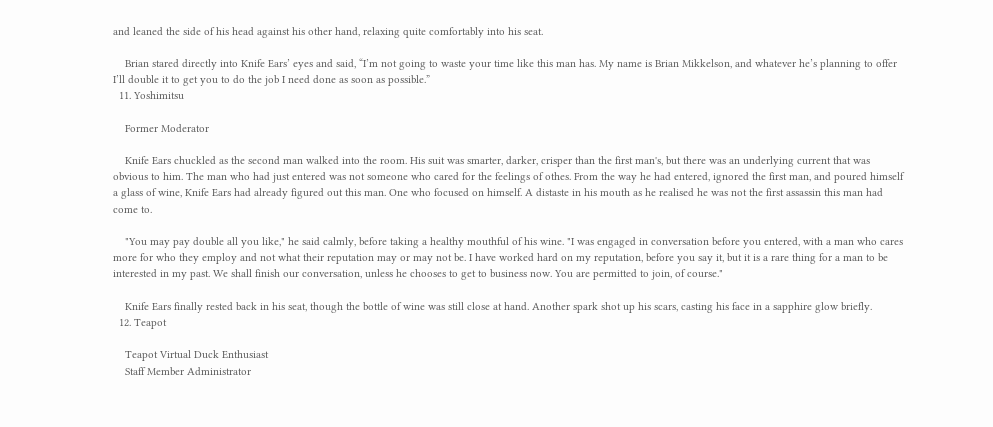and leaned the side of his head against his other hand, relaxing quite comfortably into his seat.

    Brian stared directly into Knife Ears’ eyes and said, “I’m not going to waste your time like this man has. My name is Brian Mikkelson, and whatever he’s planning to offer I’ll double it to get you to do the job I need done as soon as possible.”
  11. Yoshimitsu

    Former Moderator

    Knife Ears chuckled as the second man walked into the room. His suit was smarter, darker, crisper than the first man's, but there was an underlying current that was obvious to him. The man who had just entered was not someone who cared for the feelings of othes. From the way he had entered, ignored the first man, and poured himself a glass of wine, Knife Ears had already figured out this man. One who focused on himself. A distaste in his mouth as he realised he was not the first assassin this man had come to.

    "You may pay double all you like," he said calmly, before taking a healthy mouthful of his wine. "I was engaged in conversation before you entered, with a man who cares more for who they employ and not what their reputation may or may not be. I have worked hard on my reputation, before you say it, but it is a rare thing for a man to be interested in my past. We shall finish our conversation, unless he chooses to get to business now. You are permitted to join, of course."

    Knife Ears finally rested back in his seat, though the bottle of wine was still close at hand. Another spark shot up his scars, casting his face in a sapphire glow briefly.
  12. Teapot

    Teapot Virtual Duck Enthusiast
    Staff Member Administrator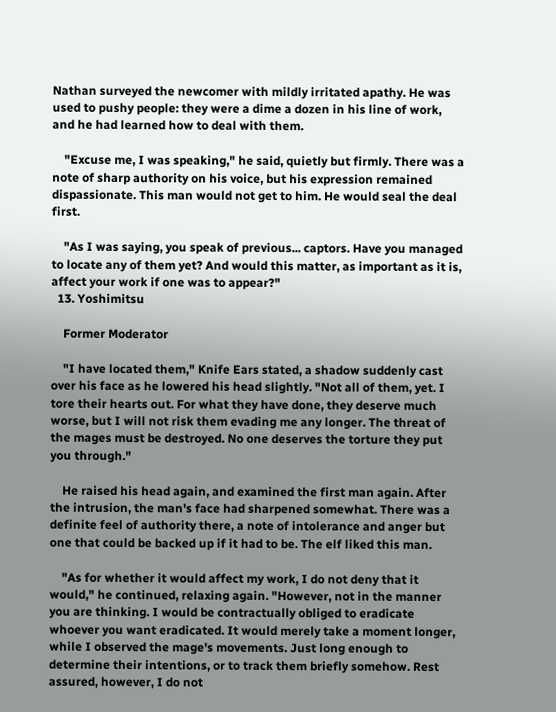Nathan surveyed the newcomer with mildly irritated apathy. He was used to pushy people: they were a dime a dozen in his line of work, and he had learned how to deal with them.

    "Excuse me, I was speaking," he said, quietly but firmly. There was a note of sharp authority on his voice, but his expression remained dispassionate. This man would not get to him. He would seal the deal first.

    "As I was saying, you speak of previous... captors. Have you managed to locate any of them yet? And would this matter, as important as it is, affect your work if one was to appear?"
  13. Yoshimitsu

    Former Moderator

    "I have located them," Knife Ears stated, a shadow suddenly cast over his face as he lowered his head slightly. "Not all of them, yet. I tore their hearts out. For what they have done, they deserve much worse, but I will not risk them evading me any longer. The threat of the mages must be destroyed. No one deserves the torture they put you through."

    He raised his head again, and examined the first man again. After the intrusion, the man's face had sharpened somewhat. There was a definite feel of authority there, a note of intolerance and anger but one that could be backed up if it had to be. The elf liked this man.

    "As for whether it would affect my work, I do not deny that it would," he continued, relaxing again. "However, not in the manner you are thinking. I would be contractually obliged to eradicate whoever you want eradicated. It would merely take a moment longer, while I observed the mage's movements. Just long enough to determine their intentions, or to track them briefly somehow. Rest assured, however, I do not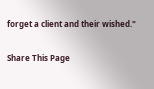forget a client and their wished."

Share This Page